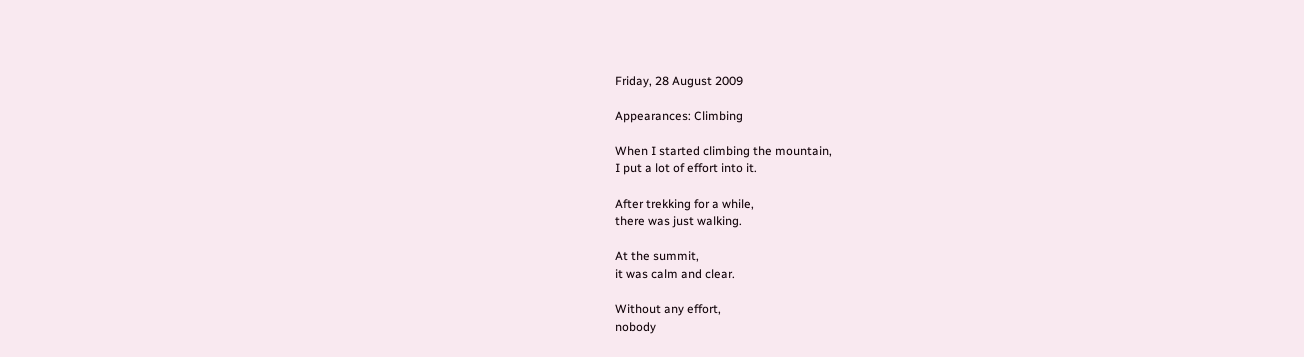Friday, 28 August 2009

Appearances: Climbing

When I started climbing the mountain,
I put a lot of effort into it.

After trekking for a while,
there was just walking.

At the summit,
it was calm and clear.

Without any effort,
nobody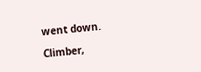went down.

Climber,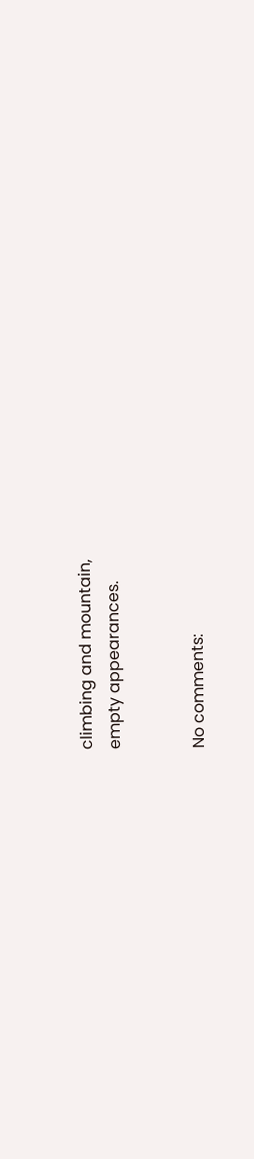climbing and mountain,
empty appearances.


No comments: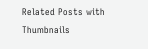Related Posts with Thumbnails